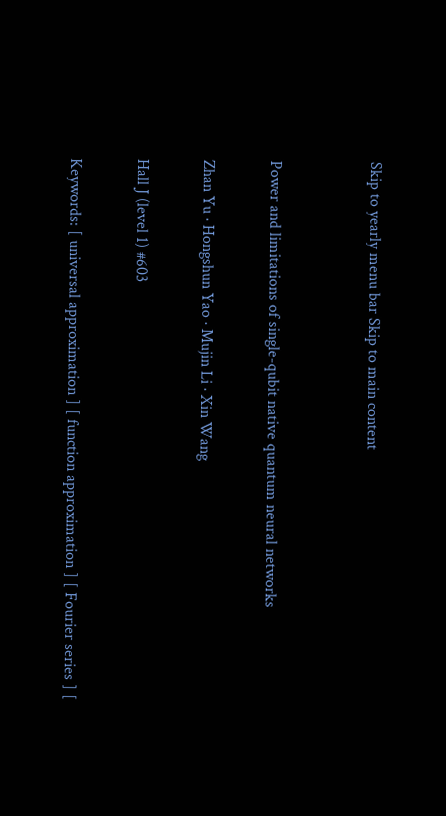Skip to yearly menu bar Skip to main content


Power and limitations of single-qubit native quantum neural networks

Zhan Yu · Hongshun Yao · Mujin Li · Xin Wang

Hall J (level 1) #603

Keywords: [ universal approximation ] [ function approximation ] [ Fourier series ] [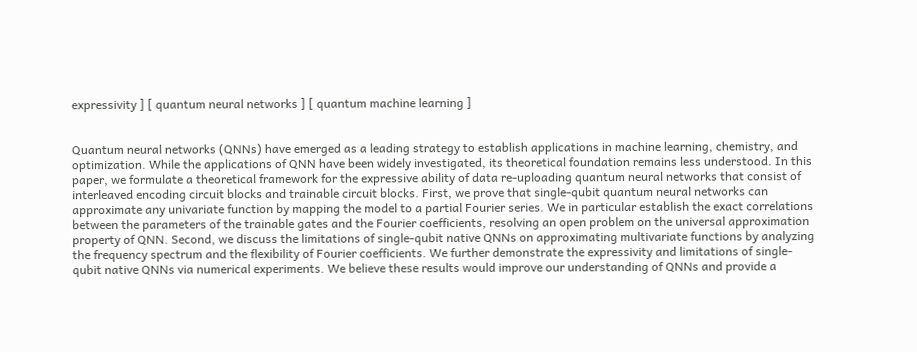expressivity ] [ quantum neural networks ] [ quantum machine learning ]


Quantum neural networks (QNNs) have emerged as a leading strategy to establish applications in machine learning, chemistry, and optimization. While the applications of QNN have been widely investigated, its theoretical foundation remains less understood. In this paper, we formulate a theoretical framework for the expressive ability of data re-uploading quantum neural networks that consist of interleaved encoding circuit blocks and trainable circuit blocks. First, we prove that single-qubit quantum neural networks can approximate any univariate function by mapping the model to a partial Fourier series. We in particular establish the exact correlations between the parameters of the trainable gates and the Fourier coefficients, resolving an open problem on the universal approximation property of QNN. Second, we discuss the limitations of single-qubit native QNNs on approximating multivariate functions by analyzing the frequency spectrum and the flexibility of Fourier coefficients. We further demonstrate the expressivity and limitations of single-qubit native QNNs via numerical experiments. We believe these results would improve our understanding of QNNs and provide a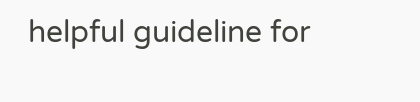helpful guideline for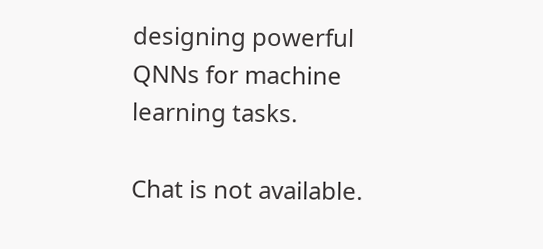designing powerful QNNs for machine learning tasks.

Chat is not available.